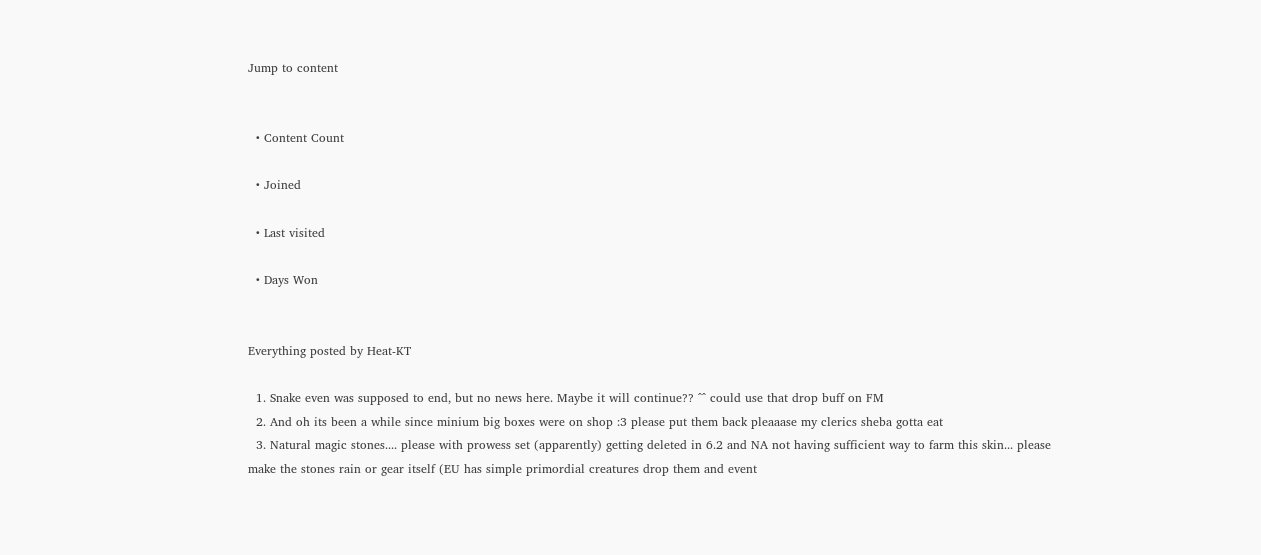Jump to content


  • Content Count

  • Joined

  • Last visited

  • Days Won


Everything posted by Heat-KT

  1. Snake even was supposed to end, but no news here. Maybe it will continue?? ^^ could use that drop buff on FM
  2. And oh its been a while since minium big boxes were on shop :3 please put them back pleaaase my clerics sheba gotta eat
  3. Natural magic stones.... please with prowess set (apparently) getting deleted in 6.2 and NA not having sufficient way to farm this skin... please make the stones rain or gear itself (EU has simple primordial creatures drop them and event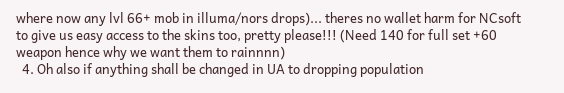where now any lvl 66+ mob in illuma/nors drops)... theres no wallet harm for NCsoft to give us easy access to the skins too, pretty please!!! (Need 140 for full set +60 weapon hence why we want them to rainnnn)
  4. Oh also if anything shall be changed in UA to dropping population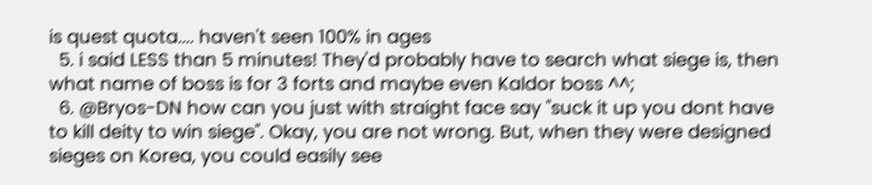is quest quota.... haven't seen 100% in ages
  5. i said LESS than 5 minutes! They'd probably have to search what siege is, then what name of boss is for 3 forts and maybe even Kaldor boss ^^;
  6. @Bryos-DN how can you just with straight face say "suck it up you dont have to kill deity to win siege". Okay, you are not wrong. But, when they were designed sieges on Korea, you could easily see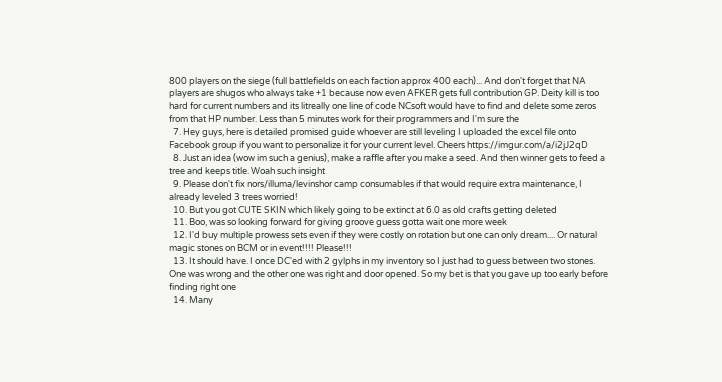800 players on the siege (full battlefields on each faction approx 400 each)... And don't forget that NA players are shugos who always take +1 because now even AFKER gets full contribution GP. Deity kill is too hard for current numbers and its litreally one line of code NCsoft would have to find and delete some zeros from that HP number. Less than 5 minutes work for their programmers and I'm sure the
  7. Hey guys, here is detailed promised guide whoever are still leveling I uploaded the excel file onto Facebook group if you want to personalize it for your current level. Cheers https://imgur.com/a/i2jJ2qD
  8. Just an idea (wow im such a genius), make a raffle after you make a seed. And then winner gets to feed a tree and keeps title. Woah such insight
  9. Please don't fix nors/illuma/levinshor camp consumables if that would require extra maintenance, I already leveled 3 trees worried!
  10. But you got CUTE SKIN which likely going to be extinct at 6.0 as old crafts getting deleted
  11. Boo, was so looking forward for giving groove guess gotta wait one more week
  12. I'd buy multiple prowess sets even if they were costly on rotation but one can only dream.... Or natural magic stones on BCM or in event!!!! Please!!!
  13. It should have. I once DC'ed with 2 gylphs in my inventory so I just had to guess between two stones. One was wrong and the other one was right and door opened. So my bet is that you gave up too early before finding right one
  14. Many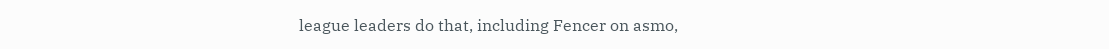league leaders do that, including Fencer on asmo,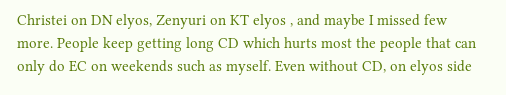Christei on DN elyos, Zenyuri on KT elyos , and maybe I missed few more. People keep getting long CD which hurts most the people that can only do EC on weekends such as myself. Even without CD, on elyos side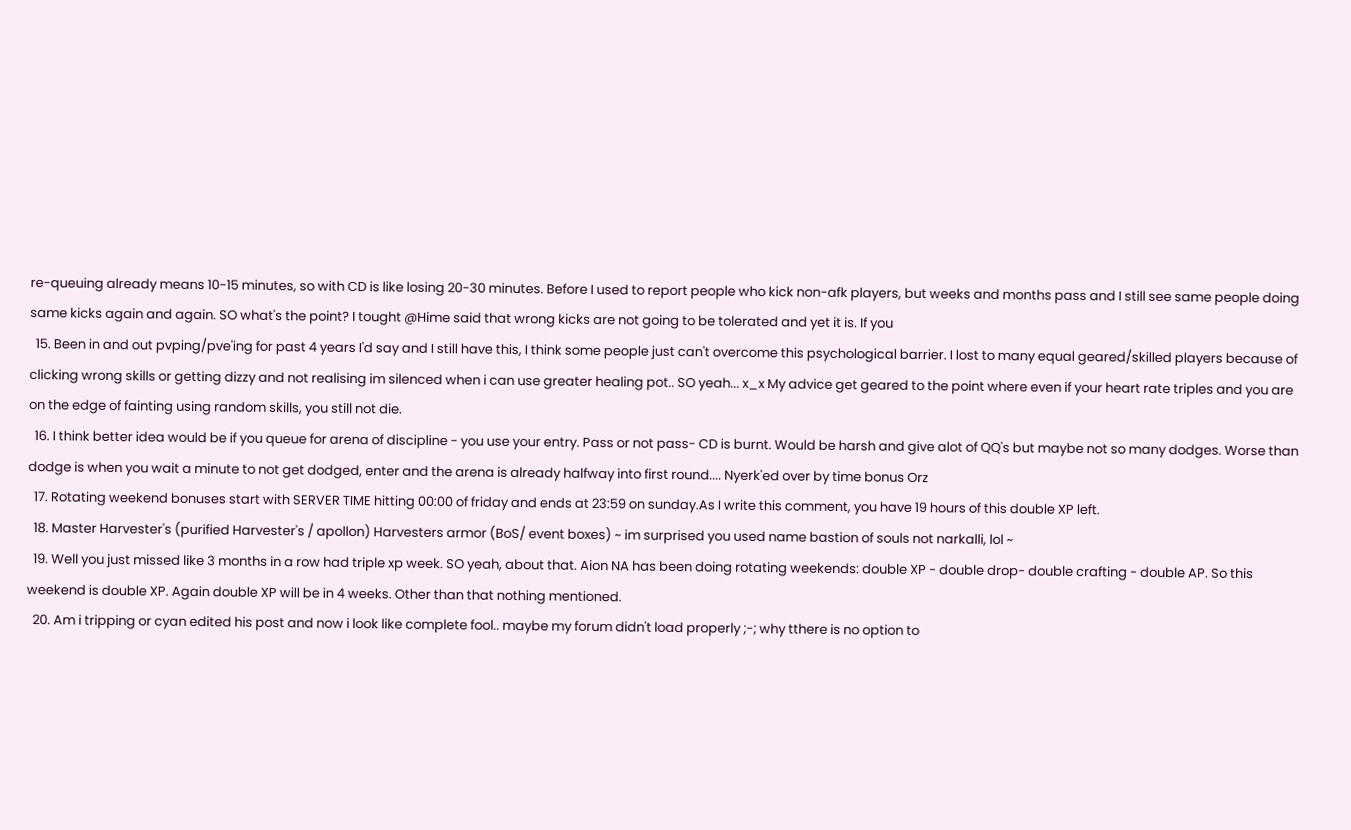re-queuing already means 10-15 minutes, so with CD is like losing 20-30 minutes. Before I used to report people who kick non-afk players, but weeks and months pass and I still see same people doing same kicks again and again. SO what's the point? I tought @Hime said that wrong kicks are not going to be tolerated and yet it is. If you
  15. Been in and out pvping/pve'ing for past 4 years I'd say and I still have this, I think some people just can't overcome this psychological barrier. I lost to many equal geared/skilled players because of clicking wrong skills or getting dizzy and not realising im silenced when i can use greater healing pot.. SO yeah... x_x My advice get geared to the point where even if your heart rate triples and you are on the edge of fainting using random skills, you still not die.
  16. I think better idea would be if you queue for arena of discipline - you use your entry. Pass or not pass- CD is burnt. Would be harsh and give alot of QQ's but maybe not so many dodges. Worse than dodge is when you wait a minute to not get dodged, enter and the arena is already halfway into first round.... Nyerk'ed over by time bonus Orz
  17. Rotating weekend bonuses start with SERVER TIME hitting 00:00 of friday and ends at 23:59 on sunday.As I write this comment, you have 19 hours of this double XP left.
  18. Master Harvester's (purified Harvester's / apollon) Harvesters armor (BoS/ event boxes) ~ im surprised you used name bastion of souls not narkalli, lol ~
  19. Well you just missed like 3 months in a row had triple xp week. SO yeah, about that. Aion NA has been doing rotating weekends: double XP - double drop- double crafting - double AP. So this weekend is double XP. Again double XP will be in 4 weeks. Other than that nothing mentioned.
  20. Am i tripping or cyan edited his post and now i look like complete fool.. maybe my forum didn't load properly ;-; why tthere is no option to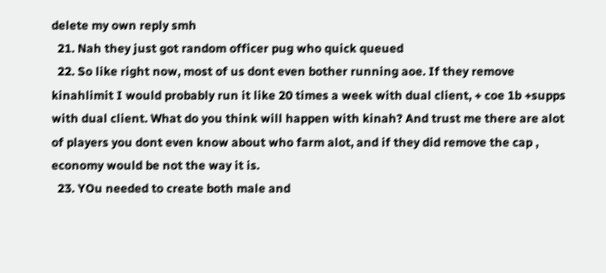delete my own reply smh
  21. Nah they just got random officer pug who quick queued
  22. So like right now, most of us dont even bother running aoe. If they remove kinahlimit I would probably run it like 20 times a week with dual client, + coe 1b +supps with dual client. What do you think will happen with kinah? And trust me there are alot of players you dont even know about who farm alot, and if they did remove the cap , economy would be not the way it is.
  23. YOu needed to create both male and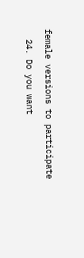female versions to participate
  24. Do you want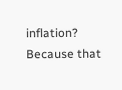inflation? Because that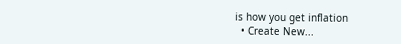is how you get inflation
  • Create New...